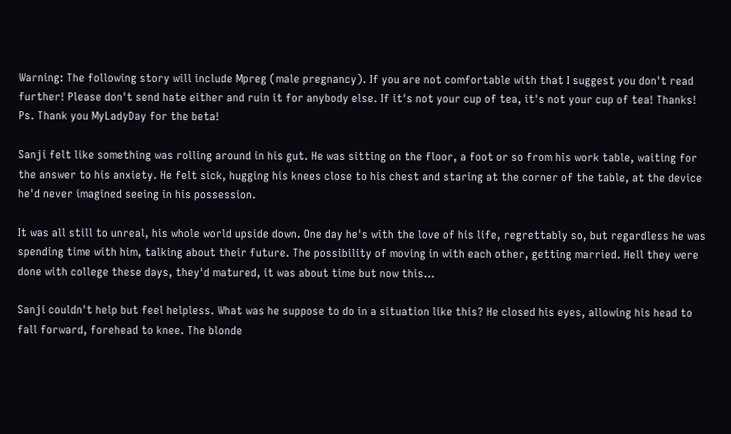Warning: The following story will include Mpreg (male pregnancy). If you are not comfortable with that I suggest you don't read further! Please don't send hate either and ruin it for anybody else. If it's not your cup of tea, it's not your cup of tea! Thanks! Ps. Thank you MyLadyDay for the beta!

Sanji felt like something was rolling around in his gut. He was sitting on the floor, a foot or so from his work table, waiting for the answer to his anxiety. He felt sick, hugging his knees close to his chest and staring at the corner of the table, at the device he'd never imagined seeing in his possession.

It was all still to unreal, his whole world upside down. One day he's with the love of his life, regrettably so, but regardless he was spending time with him, talking about their future. The possibility of moving in with each other, getting married. Hell they were done with college these days, they'd matured, it was about time but now this…

Sanji couldn't help but feel helpless. What was he suppose to do in a situation like this? He closed his eyes, allowing his head to fall forward, forehead to knee. The blonde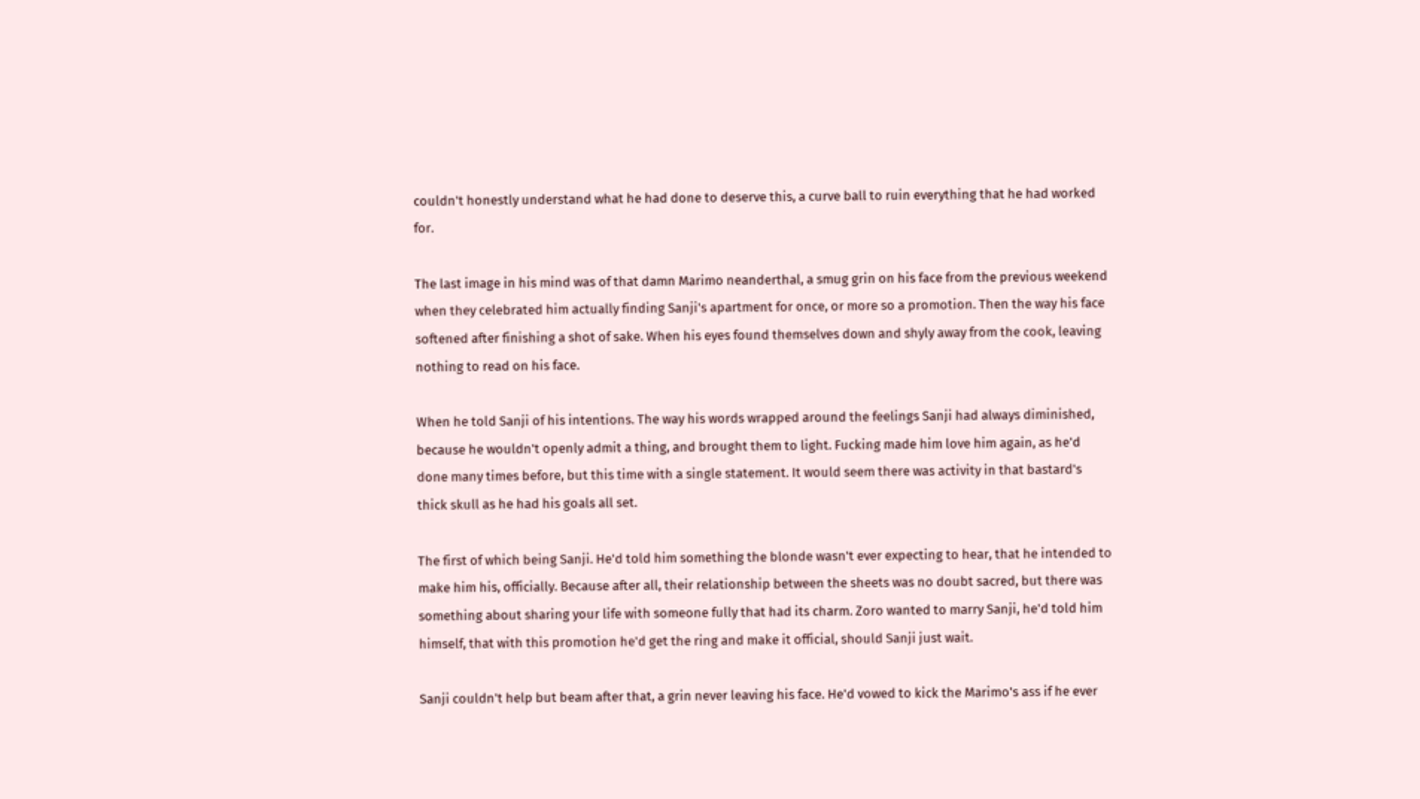couldn't honestly understand what he had done to deserve this, a curve ball to ruin everything that he had worked for.

The last image in his mind was of that damn Marimo neanderthal, a smug grin on his face from the previous weekend when they celebrated him actually finding Sanji's apartment for once, or more so a promotion. Then the way his face softened after finishing a shot of sake. When his eyes found themselves down and shyly away from the cook, leaving nothing to read on his face.

When he told Sanji of his intentions. The way his words wrapped around the feelings Sanji had always diminished, because he wouldn't openly admit a thing, and brought them to light. Fucking made him love him again, as he'd done many times before, but this time with a single statement. It would seem there was activity in that bastard's thick skull as he had his goals all set.

The first of which being Sanji. He'd told him something the blonde wasn't ever expecting to hear, that he intended to make him his, officially. Because after all, their relationship between the sheets was no doubt sacred, but there was something about sharing your life with someone fully that had its charm. Zoro wanted to marry Sanji, he'd told him himself, that with this promotion he'd get the ring and make it official, should Sanji just wait.

Sanji couldn't help but beam after that, a grin never leaving his face. He'd vowed to kick the Marimo's ass if he ever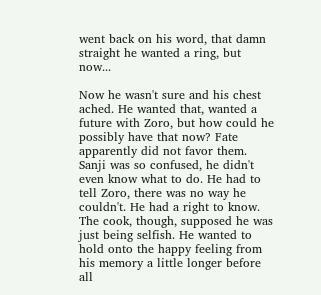went back on his word, that damn straight he wanted a ring, but now...

Now he wasn't sure and his chest ached. He wanted that, wanted a future with Zoro, but how could he possibly have that now? Fate apparently did not favor them. Sanji was so confused, he didn't even know what to do. He had to tell Zoro, there was no way he couldn't. He had a right to know. The cook, though, supposed he was just being selfish. He wanted to hold onto the happy feeling from his memory a little longer before all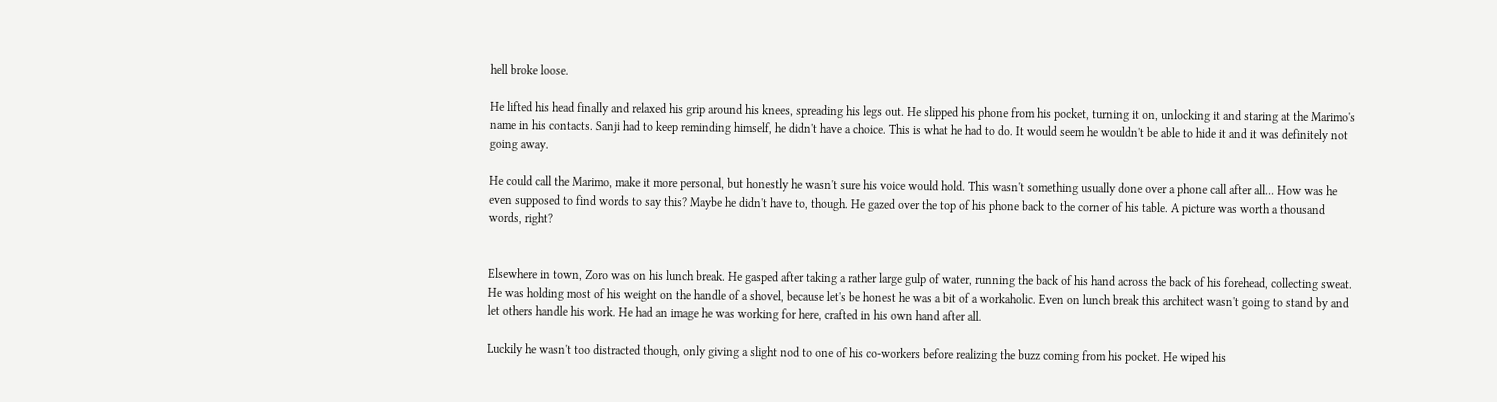hell broke loose.

He lifted his head finally and relaxed his grip around his knees, spreading his legs out. He slipped his phone from his pocket, turning it on, unlocking it and staring at the Marimo's name in his contacts. Sanji had to keep reminding himself, he didn't have a choice. This is what he had to do. It would seem he wouldn't be able to hide it and it was definitely not going away.

He could call the Marimo, make it more personal, but honestly he wasn't sure his voice would hold. This wasn't something usually done over a phone call after all... How was he even supposed to find words to say this? Maybe he didn't have to, though. He gazed over the top of his phone back to the corner of his table. A picture was worth a thousand words, right?


Elsewhere in town, Zoro was on his lunch break. He gasped after taking a rather large gulp of water, running the back of his hand across the back of his forehead, collecting sweat. He was holding most of his weight on the handle of a shovel, because let's be honest he was a bit of a workaholic. Even on lunch break this architect wasn't going to stand by and let others handle his work. He had an image he was working for here, crafted in his own hand after all.

Luckily he wasn't too distracted though, only giving a slight nod to one of his co-workers before realizing the buzz coming from his pocket. He wiped his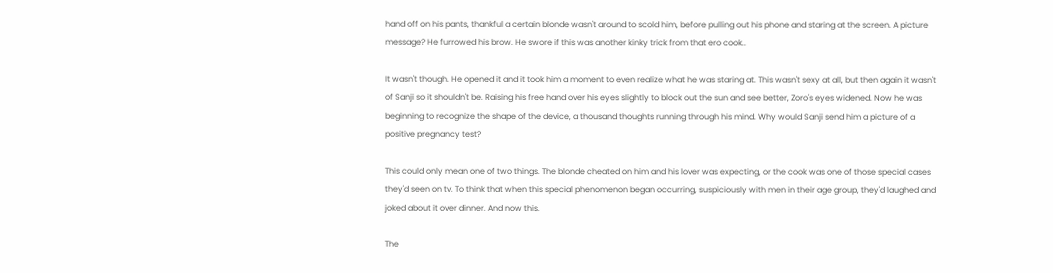hand off on his pants, thankful a certain blonde wasn't around to scold him, before pulling out his phone and staring at the screen. A picture message? He furrowed his brow. He swore if this was another kinky trick from that ero cook..

It wasn't though. He opened it and it took him a moment to even realize what he was staring at. This wasn't sexy at all, but then again it wasn't of Sanji so it shouldn't be. Raising his free hand over his eyes slightly to block out the sun and see better, Zoro's eyes widened. Now he was beginning to recognize the shape of the device, a thousand thoughts running through his mind. Why would Sanji send him a picture of a positive pregnancy test?

This could only mean one of two things. The blonde cheated on him and his lover was expecting, or the cook was one of those special cases they'd seen on tv. To think that when this special phenomenon began occurring, suspiciously with men in their age group, they'd laughed and joked about it over dinner. And now this.

The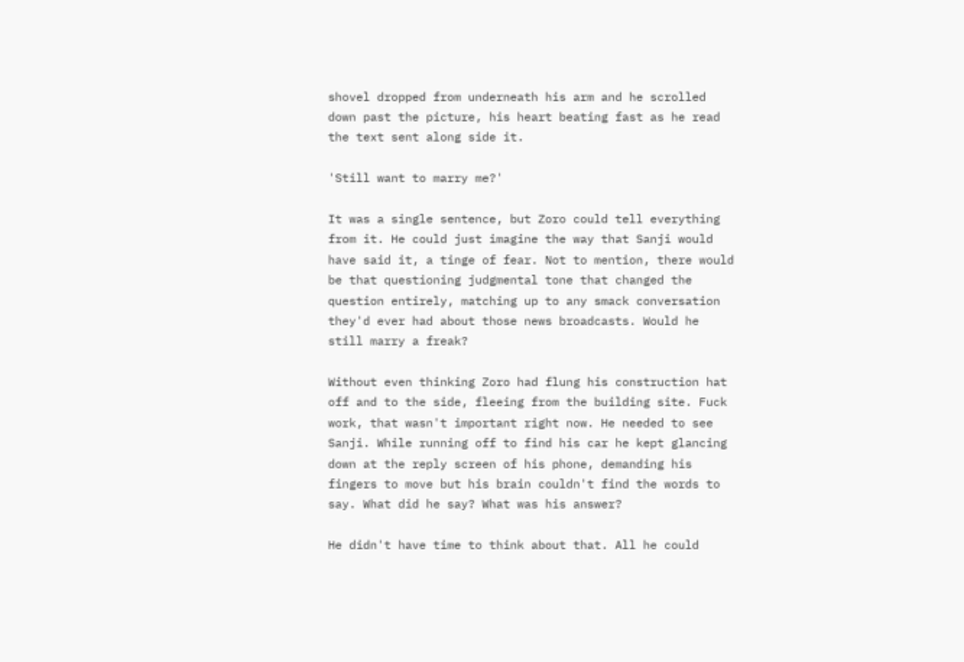shovel dropped from underneath his arm and he scrolled down past the picture, his heart beating fast as he read the text sent along side it.

'Still want to marry me?'

It was a single sentence, but Zoro could tell everything from it. He could just imagine the way that Sanji would have said it, a tinge of fear. Not to mention, there would be that questioning judgmental tone that changed the question entirely, matching up to any smack conversation they'd ever had about those news broadcasts. Would he still marry a freak?

Without even thinking Zoro had flung his construction hat off and to the side, fleeing from the building site. Fuck work, that wasn't important right now. He needed to see Sanji. While running off to find his car he kept glancing down at the reply screen of his phone, demanding his fingers to move but his brain couldn't find the words to say. What did he say? What was his answer?

He didn't have time to think about that. All he could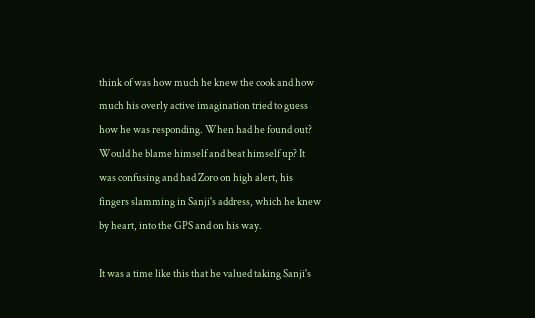think of was how much he knew the cook and how much his overly active imagination tried to guess how he was responding. When had he found out? Would he blame himself and beat himself up? It was confusing and had Zoro on high alert, his fingers slamming in Sanji's address, which he knew by heart, into the GPS and on his way.

It was a time like this that he valued taking Sanji's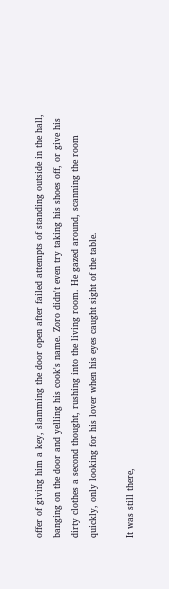offer of giving him a key, slamming the door open after failed attempts of standing outside in the hall, banging on the door and yelling his cook's name. Zoro didn't even try taking his shoes off, or give his dirty clothes a second thought, rushing into the living room. He gazed around, scanning the room quickly, only looking for his lover when his eyes caught sight of the table.

It was still there,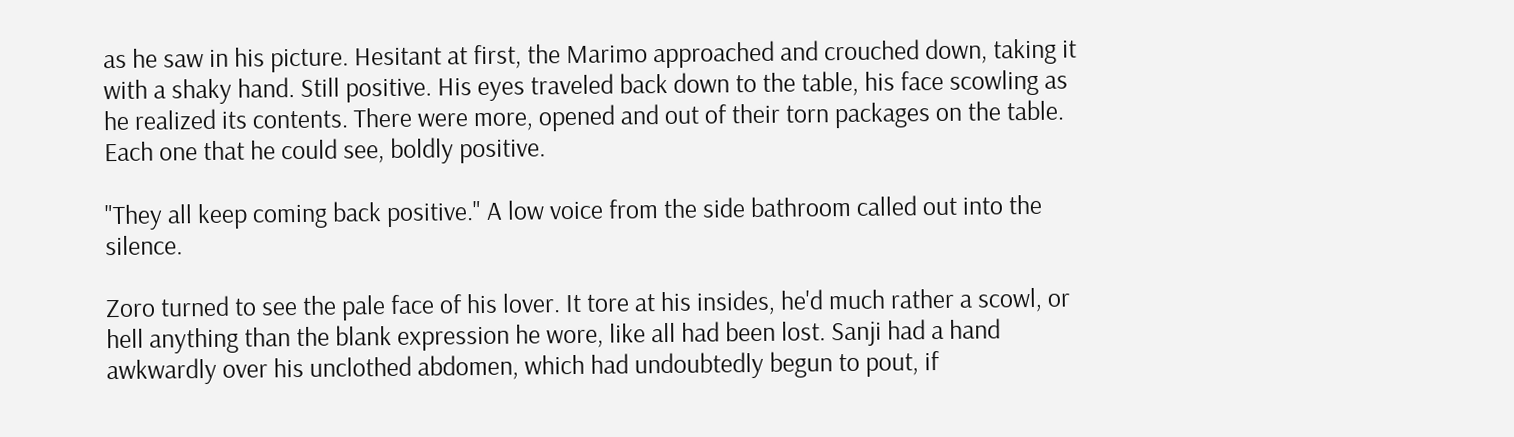as he saw in his picture. Hesitant at first, the Marimo approached and crouched down, taking it with a shaky hand. Still positive. His eyes traveled back down to the table, his face scowling as he realized its contents. There were more, opened and out of their torn packages on the table. Each one that he could see, boldly positive.

"They all keep coming back positive." A low voice from the side bathroom called out into the silence.

Zoro turned to see the pale face of his lover. It tore at his insides, he'd much rather a scowl, or hell anything than the blank expression he wore, like all had been lost. Sanji had a hand awkwardly over his unclothed abdomen, which had undoubtedly begun to pout, if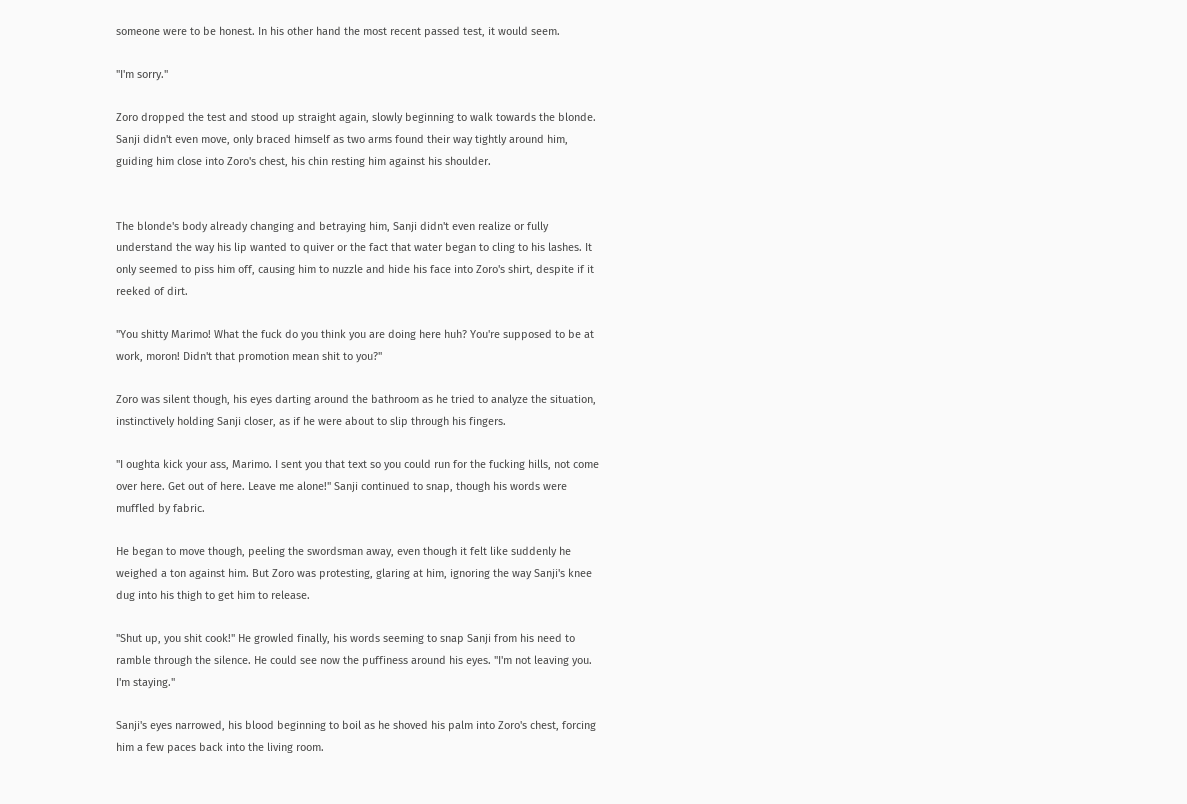someone were to be honest. In his other hand the most recent passed test, it would seem.

"I'm sorry."

Zoro dropped the test and stood up straight again, slowly beginning to walk towards the blonde. Sanji didn't even move, only braced himself as two arms found their way tightly around him, guiding him close into Zoro's chest, his chin resting him against his shoulder.


The blonde's body already changing and betraying him, Sanji didn't even realize or fully understand the way his lip wanted to quiver or the fact that water began to cling to his lashes. It only seemed to piss him off, causing him to nuzzle and hide his face into Zoro's shirt, despite if it reeked of dirt.

"You shitty Marimo! What the fuck do you think you are doing here huh? You're supposed to be at work, moron! Didn't that promotion mean shit to you?"

Zoro was silent though, his eyes darting around the bathroom as he tried to analyze the situation, instinctively holding Sanji closer, as if he were about to slip through his fingers.

"I oughta kick your ass, Marimo. I sent you that text so you could run for the fucking hills, not come over here. Get out of here. Leave me alone!" Sanji continued to snap, though his words were muffled by fabric.

He began to move though, peeling the swordsman away, even though it felt like suddenly he weighed a ton against him. But Zoro was protesting, glaring at him, ignoring the way Sanji's knee dug into his thigh to get him to release.

"Shut up, you shit cook!" He growled finally, his words seeming to snap Sanji from his need to ramble through the silence. He could see now the puffiness around his eyes. "I'm not leaving you. I'm staying."

Sanji's eyes narrowed, his blood beginning to boil as he shoved his palm into Zoro's chest, forcing him a few paces back into the living room.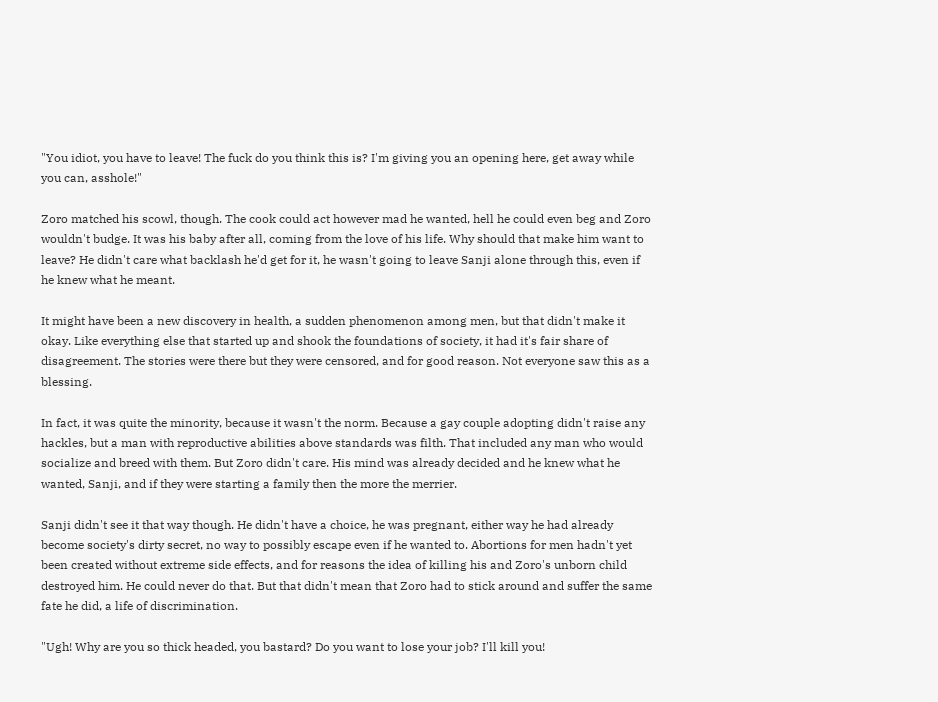"You idiot, you have to leave! The fuck do you think this is? I'm giving you an opening here, get away while you can, asshole!"

Zoro matched his scowl, though. The cook could act however mad he wanted, hell he could even beg and Zoro wouldn't budge. It was his baby after all, coming from the love of his life. Why should that make him want to leave? He didn't care what backlash he'd get for it, he wasn't going to leave Sanji alone through this, even if he knew what he meant.

It might have been a new discovery in health, a sudden phenomenon among men, but that didn't make it okay. Like everything else that started up and shook the foundations of society, it had it's fair share of disagreement. The stories were there but they were censored, and for good reason. Not everyone saw this as a blessing.

In fact, it was quite the minority, because it wasn't the norm. Because a gay couple adopting didn't raise any hackles, but a man with reproductive abilities above standards was filth. That included any man who would socialize and breed with them. But Zoro didn't care. His mind was already decided and he knew what he wanted, Sanji, and if they were starting a family then the more the merrier.

Sanji didn't see it that way though. He didn't have a choice, he was pregnant, either way he had already become society's dirty secret, no way to possibly escape even if he wanted to. Abortions for men hadn't yet been created without extreme side effects, and for reasons the idea of killing his and Zoro's unborn child destroyed him. He could never do that. But that didn't mean that Zoro had to stick around and suffer the same fate he did, a life of discrimination.

"Ugh! Why are you so thick headed, you bastard? Do you want to lose your job? I'll kill you!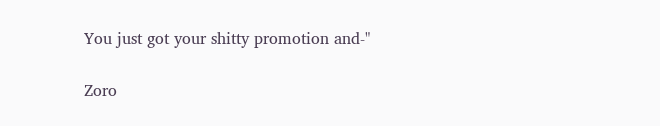You just got your shitty promotion and-"

Zoro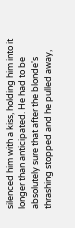silenced him with a kiss, holding him into it longer than anticipated. He had to be absolutely sure that after the blonde's thrashing stopped and he pulled away,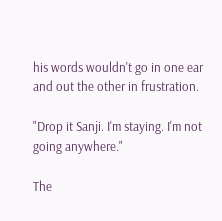his words wouldn't go in one ear and out the other in frustration.

"Drop it Sanji. I'm staying. I'm not going anywhere."

The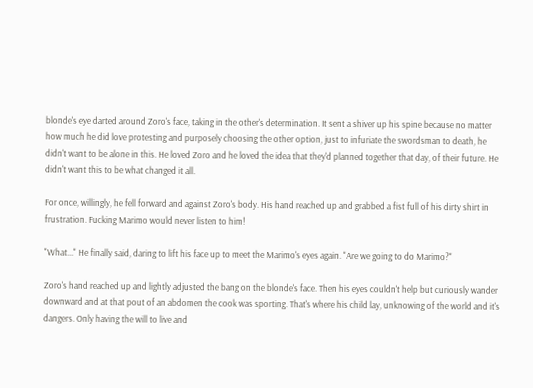blonde's eye darted around Zoro's face, taking in the other's determination. It sent a shiver up his spine because no matter how much he did love protesting and purposely choosing the other option, just to infuriate the swordsman to death, he didn't want to be alone in this. He loved Zoro and he loved the idea that they'd planned together that day, of their future. He didn't want this to be what changed it all.

For once, willingly, he fell forward and against Zoro's body. His hand reached up and grabbed a fist full of his dirty shirt in frustration. Fucking Marimo would never listen to him!

"What..." He finally said, daring to lift his face up to meet the Marimo's eyes again. "Are we going to do Marimo?"

Zoro's hand reached up and lightly adjusted the bang on the blonde's face. Then his eyes couldn't help but curiously wander downward and at that pout of an abdomen the cook was sporting. That's where his child lay, unknowing of the world and it's dangers. Only having the will to live and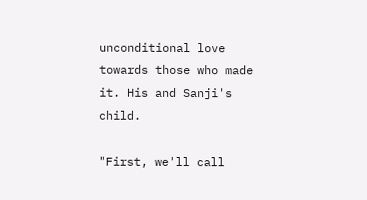unconditional love towards those who made it. His and Sanji's child.

"First, we'll call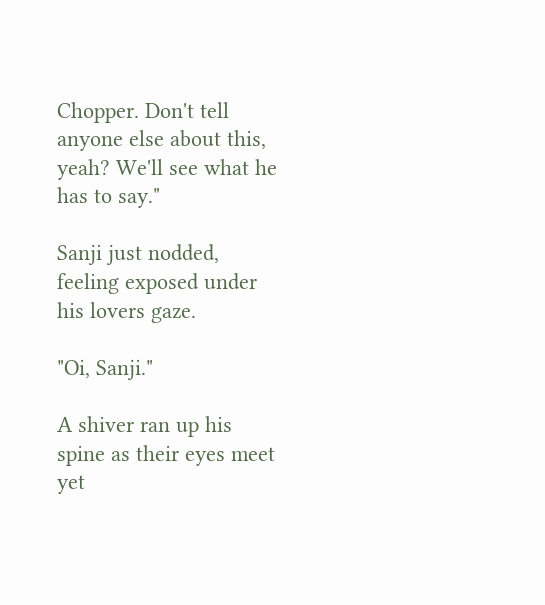Chopper. Don't tell anyone else about this, yeah? We'll see what he has to say."

Sanji just nodded, feeling exposed under his lovers gaze.

"Oi, Sanji."

A shiver ran up his spine as their eyes meet yet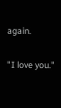again.

"I love you."